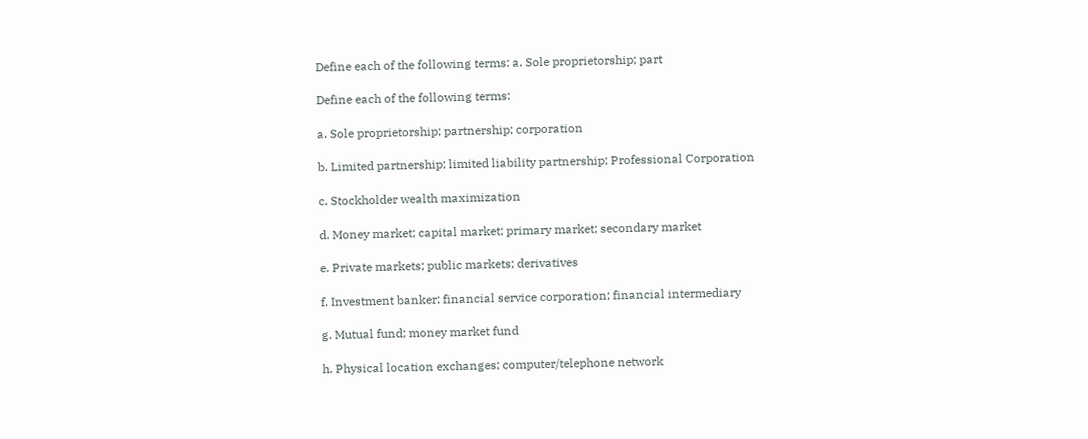Define each of the following terms: a. Sole proprietorship; part

Define each of the following terms:

a. Sole proprietorship; partnership; corporation

b. Limited partnership; limited liability partnership; Professional Corporation

c. Stockholder wealth maximization

d. Money market; capital market; primary market; secondary market

e. Private markets; public markets; derivatives

f. Investment banker; financial service corporation; financial intermediary

g. Mutual fund; money market fund

h. Physical location exchanges; computer/telephone network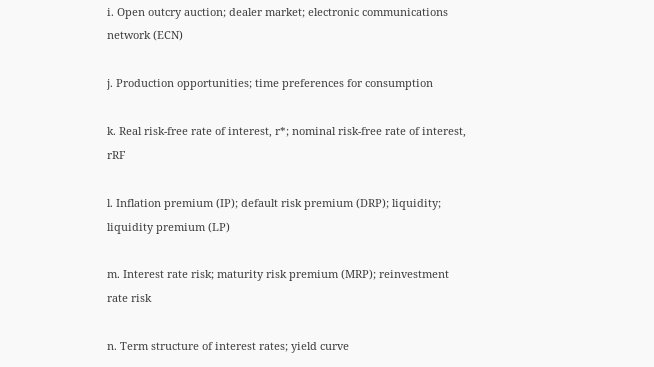i. Open outcry auction; dealer market; electronic communications network (ECN)

j. Production opportunities; time preferences for consumption

k. Real risk-free rate of interest, r*; nominal risk-free rate of interest, rRF

l. Inflation premium (IP); default risk premium (DRP); liquidity; liquidity premium (LP)

m. Interest rate risk; maturity risk premium (MRP); reinvestment rate risk

n. Term structure of interest rates; yield curve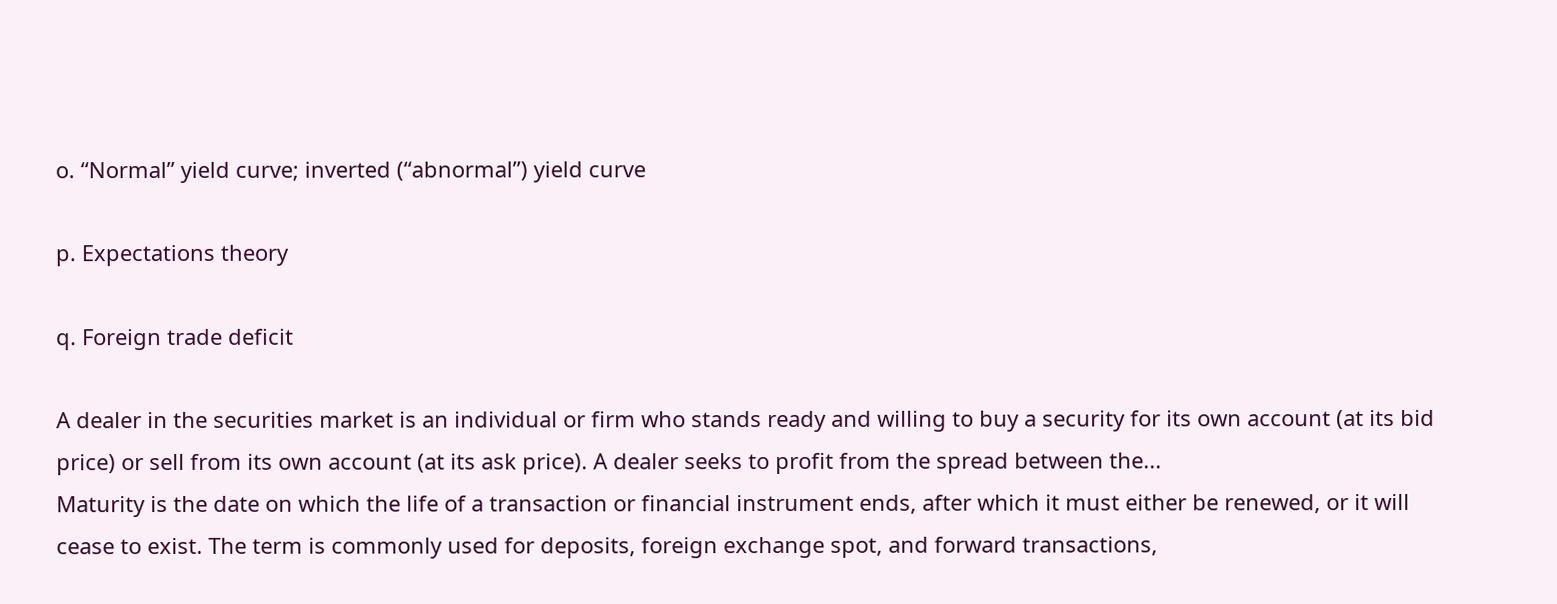o. “Normal” yield curve; inverted (“abnormal”) yield curve

p. Expectations theory

q. Foreign trade deficit

A dealer in the securities market is an individual or firm who stands ready and willing to buy a security for its own account (at its bid price) or sell from its own account (at its ask price). A dealer seeks to profit from the spread between the...
Maturity is the date on which the life of a transaction or financial instrument ends, after which it must either be renewed, or it will cease to exist. The term is commonly used for deposits, foreign exchange spot, and forward transactions,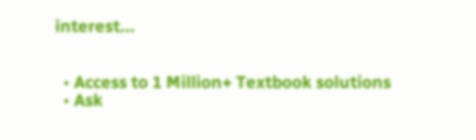interest...


  • Access to 1 Million+ Textbook solutions
  • Ask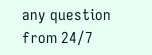any question from 24/7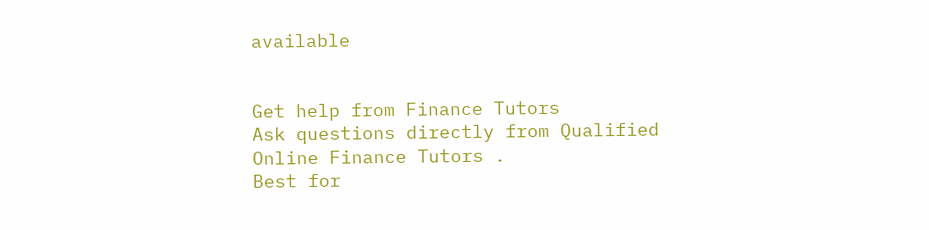available


Get help from Finance Tutors
Ask questions directly from Qualified Online Finance Tutors .
Best for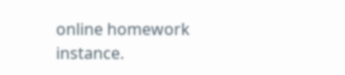online homework instance.